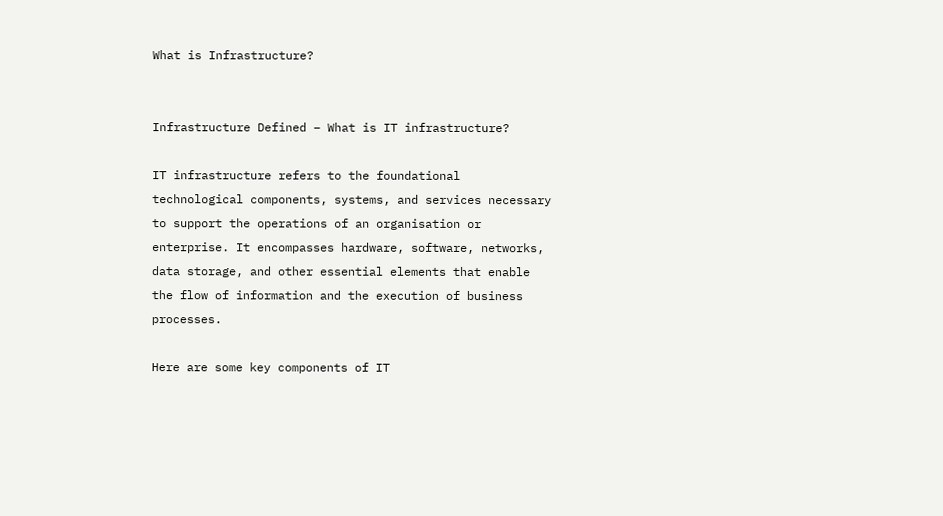What is Infrastructure?


Infrastructure Defined – What is IT infrastructure?

IT infrastructure refers to the foundational technological components, systems, and services necessary to support the operations of an organisation or enterprise. It encompasses hardware, software, networks, data storage, and other essential elements that enable the flow of information and the execution of business processes.

Here are some key components of IT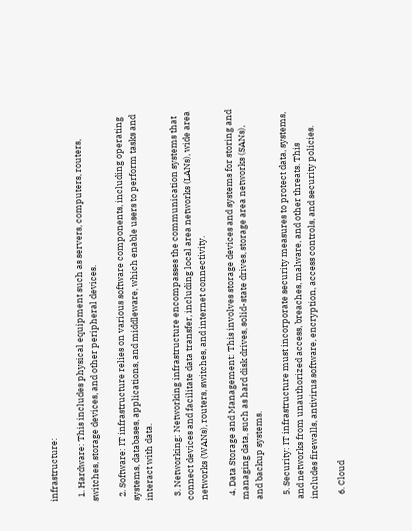infrastructure:

  1. Hardware: This includes physical equipment such as servers, computers, routers, switches, storage devices, and other peripheral devices.

  2. Software: IT infrastructure relies on various software components, including operating systems, databases, applications, and middleware, which enable users to perform tasks and interact with data.

  3. Networking: Networking infrastructure encompasses the communication systems that connect devices and facilitate data transfer, including local area networks (LANs), wide area networks (WANs), routers, switches, and internet connectivity.

  4. Data Storage and Management: This involves storage devices and systems for storing and managing data, such as hard disk drives, solid-state drives, storage area networks (SANs), and backup systems.

  5. Security: IT infrastructure must incorporate security measures to protect data, systems, and networks from unauthorized access, breaches, malware, and other threats. This includes firewalls, antivirus software, encryption, access controls, and security policies.

  6. Cloud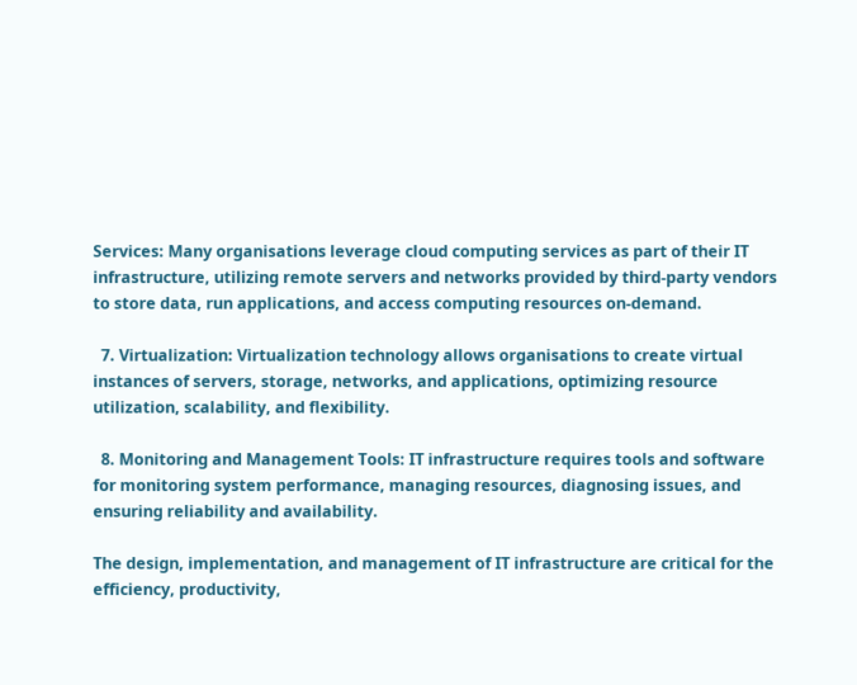Services: Many organisations leverage cloud computing services as part of their IT infrastructure, utilizing remote servers and networks provided by third-party vendors to store data, run applications, and access computing resources on-demand.

  7. Virtualization: Virtualization technology allows organisations to create virtual instances of servers, storage, networks, and applications, optimizing resource utilization, scalability, and flexibility.

  8. Monitoring and Management Tools: IT infrastructure requires tools and software for monitoring system performance, managing resources, diagnosing issues, and ensuring reliability and availability.

The design, implementation, and management of IT infrastructure are critical for the efficiency, productivity,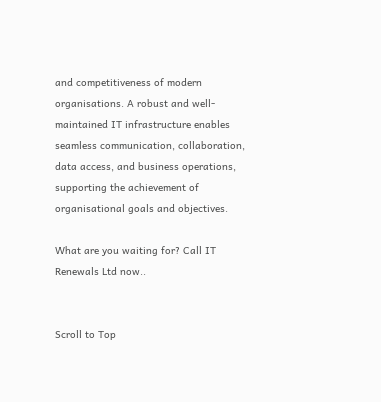and competitiveness of modern organisations. A robust and well-maintained IT infrastructure enables seamless communication, collaboration, data access, and business operations, supporting the achievement of organisational goals and objectives.

What are you waiting for? Call IT Renewals Ltd now..


Scroll to Top